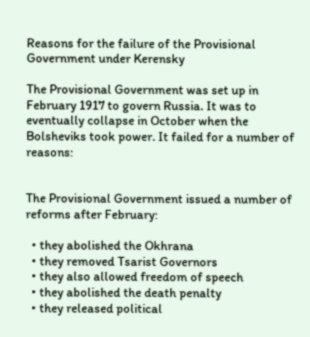Reasons for the failure of the Provisional Government under Kerensky

The Provisional Government was set up in February 1917 to govern Russia. It was to eventually collapse in October when the Bolsheviks took power. It failed for a number of reasons:


The Provisional Government issued a number of reforms after February:

  • they abolished the Okhrana
  • they removed Tsarist Governors
  • they also allowed freedom of speech
  • they abolished the death penalty
  • they released political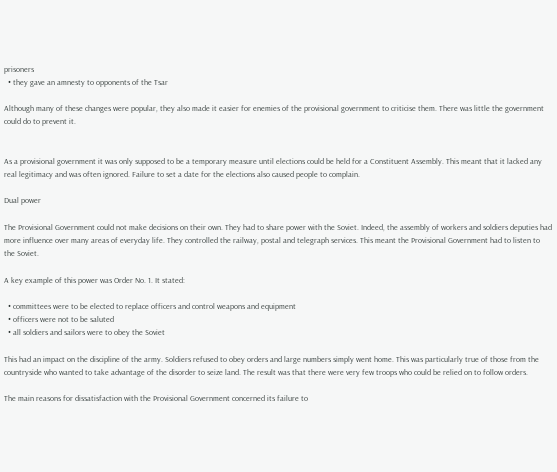prisoners
  • they gave an amnesty to opponents of the Tsar

Although many of these changes were popular, they also made it easier for enemies of the provisional government to criticise them. There was little the government could do to prevent it.


As a provisional government it was only supposed to be a temporary measure until elections could be held for a Constituent Assembly. This meant that it lacked any real legitimacy and was often ignored. Failure to set a date for the elections also caused people to complain.

Dual power

The Provisional Government could not make decisions on their own. They had to share power with the Soviet. Indeed, the assembly of workers and soldiers deputies had more influence over many areas of everyday life. They controlled the railway, postal and telegraph services. This meant the Provisional Government had to listen to the Soviet.

A key example of this power was Order No. 1. It stated:

  • committees were to be elected to replace officers and control weapons and equipment
  • officers were not to be saluted
  • all soldiers and sailors were to obey the Soviet

This had an impact on the discipline of the army. Soldiers refused to obey orders and large numbers simply went home. This was particularly true of those from the countryside who wanted to take advantage of the disorder to seize land. The result was that there were very few troops who could be relied on to follow orders.

The main reasons for dissatisfaction with the Provisional Government concerned its failure to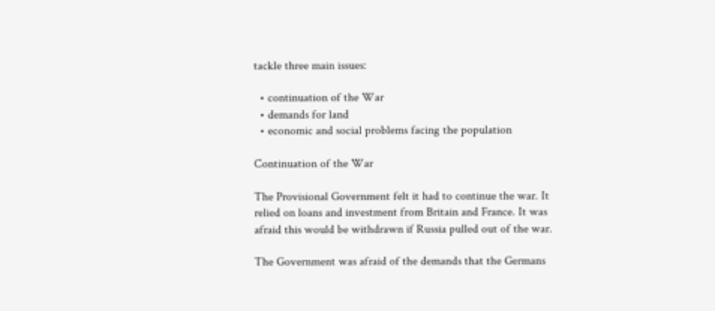tackle three main issues:

  • continuation of the War
  • demands for land
  • economic and social problems facing the population

Continuation of the War

The Provisional Government felt it had to continue the war. It relied on loans and investment from Britain and France. It was afraid this would be withdrawn if Russia pulled out of the war.

The Government was afraid of the demands that the Germans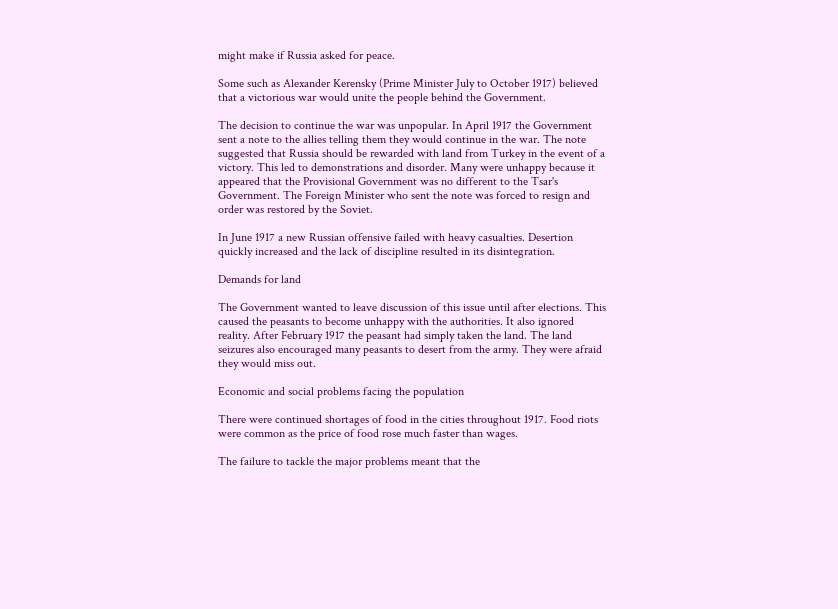might make if Russia asked for peace.

Some such as Alexander Kerensky (Prime Minister July to October 1917) believed that a victorious war would unite the people behind the Government.

The decision to continue the war was unpopular. In April 1917 the Government sent a note to the allies telling them they would continue in the war. The note suggested that Russia should be rewarded with land from Turkey in the event of a victory. This led to demonstrations and disorder. Many were unhappy because it appeared that the Provisional Government was no different to the Tsar's Government. The Foreign Minister who sent the note was forced to resign and order was restored by the Soviet.

In June 1917 a new Russian offensive failed with heavy casualties. Desertion quickly increased and the lack of discipline resulted in its disintegration.

Demands for land

The Government wanted to leave discussion of this issue until after elections. This caused the peasants to become unhappy with the authorities. It also ignored reality. After February 1917 the peasant had simply taken the land. The land seizures also encouraged many peasants to desert from the army. They were afraid they would miss out.

Economic and social problems facing the population

There were continued shortages of food in the cities throughout 1917. Food riots were common as the price of food rose much faster than wages.

The failure to tackle the major problems meant that the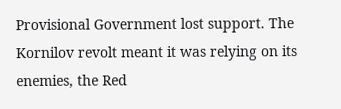Provisional Government lost support. The Kornilov revolt meant it was relying on its enemies, the Red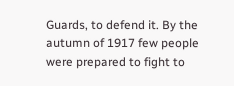Guards, to defend it. By the autumn of 1917 few people were prepared to fight to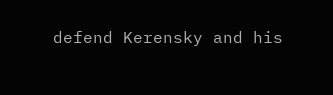defend Kerensky and his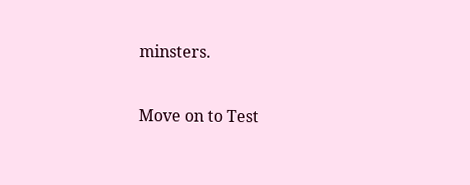minsters.

Move on to Test